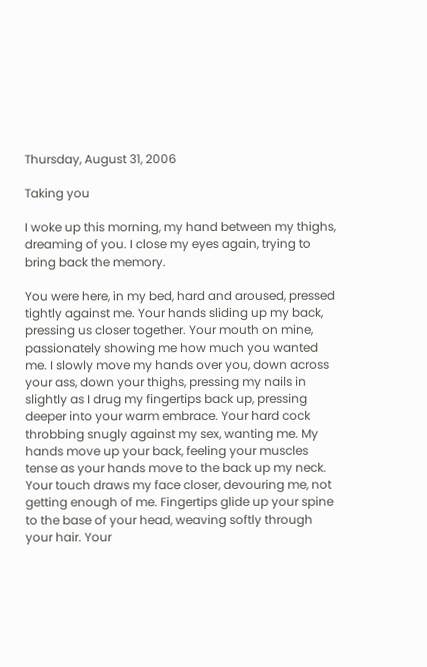Thursday, August 31, 2006

Taking you

I woke up this morning, my hand between my thighs, dreaming of you. I close my eyes again, trying to bring back the memory.

You were here, in my bed, hard and aroused, pressed tightly against me. Your hands sliding up my back, pressing us closer together. Your mouth on mine, passionately showing me how much you wanted me. I slowly move my hands over you, down across your ass, down your thighs, pressing my nails in slightly as I drug my fingertips back up, pressing deeper into your warm embrace. Your hard cock throbbing snugly against my sex, wanting me. My hands move up your back, feeling your muscles tense as your hands move to the back up my neck. Your touch draws my face closer, devouring me, not getting enough of me. Fingertips glide up your spine to the base of your head, weaving softly through your hair. Your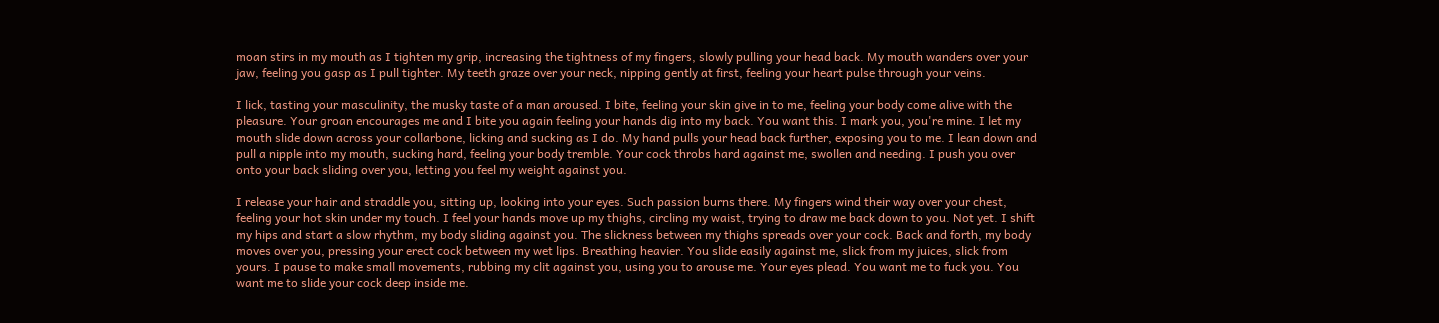moan stirs in my mouth as I tighten my grip, increasing the tightness of my fingers, slowly pulling your head back. My mouth wanders over your jaw, feeling you gasp as I pull tighter. My teeth graze over your neck, nipping gently at first, feeling your heart pulse through your veins.

I lick, tasting your masculinity, the musky taste of a man aroused. I bite, feeling your skin give in to me, feeling your body come alive with the pleasure. Your groan encourages me and I bite you again feeling your hands dig into my back. You want this. I mark you, you're mine. I let my mouth slide down across your collarbone, licking and sucking as I do. My hand pulls your head back further, exposing you to me. I lean down and pull a nipple into my mouth, sucking hard, feeling your body tremble. Your cock throbs hard against me, swollen and needing. I push you over onto your back sliding over you, letting you feel my weight against you.

I release your hair and straddle you, sitting up, looking into your eyes. Such passion burns there. My fingers wind their way over your chest, feeling your hot skin under my touch. I feel your hands move up my thighs, circling my waist, trying to draw me back down to you. Not yet. I shift my hips and start a slow rhythm, my body sliding against you. The slickness between my thighs spreads over your cock. Back and forth, my body moves over you, pressing your erect cock between my wet lips. Breathing heavier. You slide easily against me, slick from my juices, slick from yours. I pause to make small movements, rubbing my clit against you, using you to arouse me. Your eyes plead. You want me to fuck you. You want me to slide your cock deep inside me.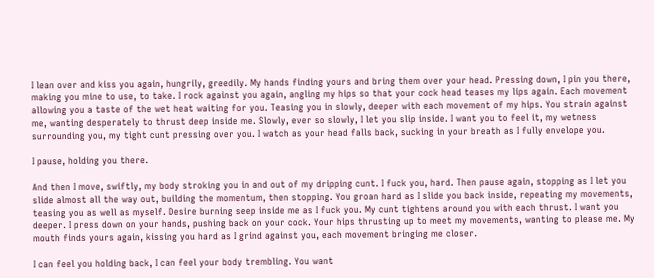I lean over and kiss you again, hungrily, greedily. My hands finding yours and bring them over your head. Pressing down, I pin you there, making you mine to use, to take. I rock against you again, angling my hips so that your cock head teases my lips again. Each movement allowing you a taste of the wet heat waiting for you. Teasing you in slowly, deeper with each movement of my hips. You strain against me, wanting desperately to thrust deep inside me. Slowly, ever so slowly, I let you slip inside. I want you to feel it, my wetness surrounding you, my tight cunt pressing over you. I watch as your head falls back, sucking in your breath as I fully envelope you.

I pause, holding you there.

And then I move, swiftly, my body stroking you in and out of my dripping cunt. I fuck you, hard. Then pause again, stopping as I let you slide almost all the way out, building the momentum, then stopping. You groan hard as I slide you back inside, repeating my movements, teasing you as well as myself. Desire burning seep inside me as I fuck you. My cunt tightens around you with each thrust. I want you deeper. I press down on your hands, pushing back on your cock. Your hips thrusting up to meet my movements, wanting to please me. My mouth finds yours again, kissing you hard as I grind against you, each movement bringing me closer.

I can feel you holding back, I can feel your body trembling. You want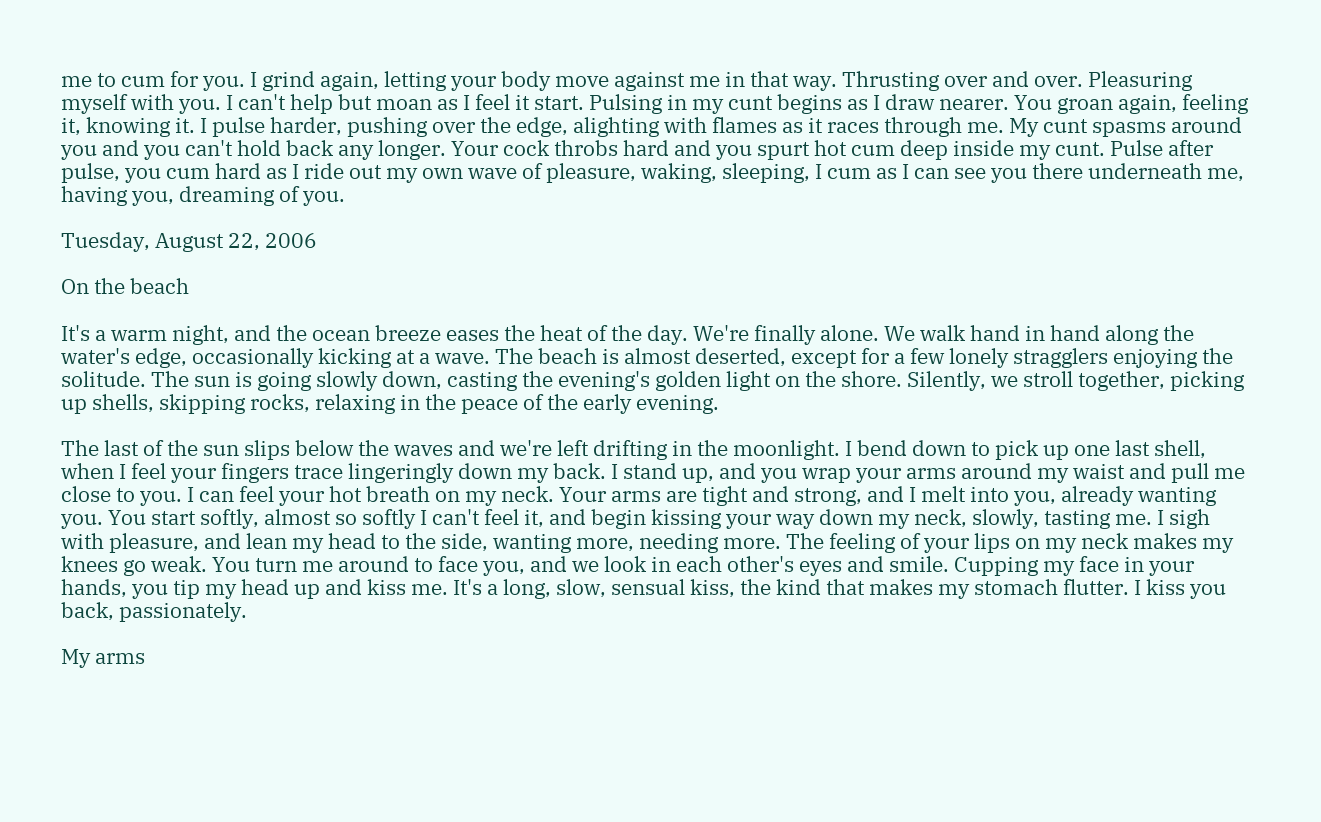me to cum for you. I grind again, letting your body move against me in that way. Thrusting over and over. Pleasuring myself with you. I can't help but moan as I feel it start. Pulsing in my cunt begins as I draw nearer. You groan again, feeling it, knowing it. I pulse harder, pushing over the edge, alighting with flames as it races through me. My cunt spasms around you and you can't hold back any longer. Your cock throbs hard and you spurt hot cum deep inside my cunt. Pulse after pulse, you cum hard as I ride out my own wave of pleasure, waking, sleeping, I cum as I can see you there underneath me, having you, dreaming of you.

Tuesday, August 22, 2006

On the beach

It's a warm night, and the ocean breeze eases the heat of the day. We're finally alone. We walk hand in hand along the water's edge, occasionally kicking at a wave. The beach is almost deserted, except for a few lonely stragglers enjoying the solitude. The sun is going slowly down, casting the evening's golden light on the shore. Silently, we stroll together, picking up shells, skipping rocks, relaxing in the peace of the early evening.

The last of the sun slips below the waves and we're left drifting in the moonlight. I bend down to pick up one last shell, when I feel your fingers trace lingeringly down my back. I stand up, and you wrap your arms around my waist and pull me close to you. I can feel your hot breath on my neck. Your arms are tight and strong, and I melt into you, already wanting you. You start softly, almost so softly I can't feel it, and begin kissing your way down my neck, slowly, tasting me. I sigh with pleasure, and lean my head to the side, wanting more, needing more. The feeling of your lips on my neck makes my knees go weak. You turn me around to face you, and we look in each other's eyes and smile. Cupping my face in your hands, you tip my head up and kiss me. It's a long, slow, sensual kiss, the kind that makes my stomach flutter. I kiss you back, passionately.

My arms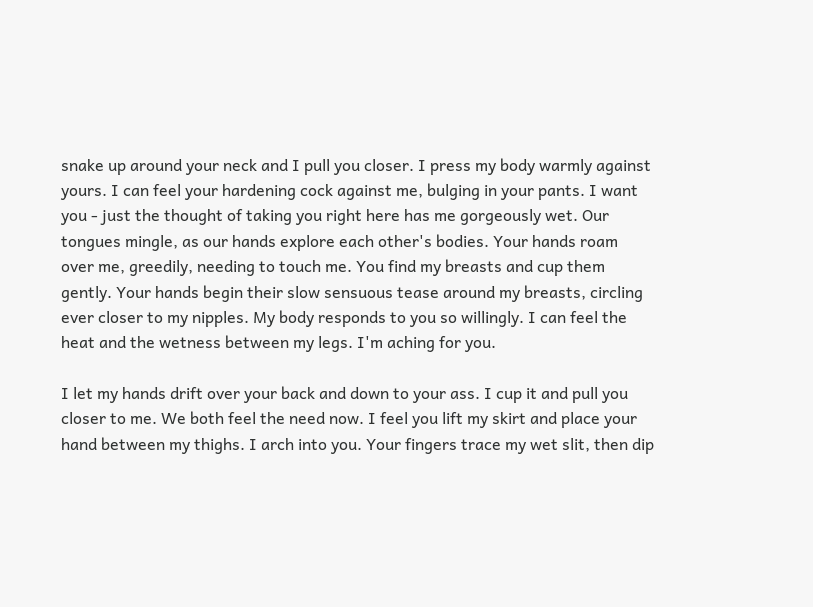snake up around your neck and I pull you closer. I press my body warmly against yours. I can feel your hardening cock against me, bulging in your pants. I want you - just the thought of taking you right here has me gorgeously wet. Our tongues mingle, as our hands explore each other's bodies. Your hands roam over me, greedily, needing to touch me. You find my breasts and cup them gently. Your hands begin their slow sensuous tease around my breasts, circling ever closer to my nipples. My body responds to you so willingly. I can feel the heat and the wetness between my legs. I'm aching for you.

I let my hands drift over your back and down to your ass. I cup it and pull you closer to me. We both feel the need now. I feel you lift my skirt and place your hand between my thighs. I arch into you. Your fingers trace my wet slit, then dip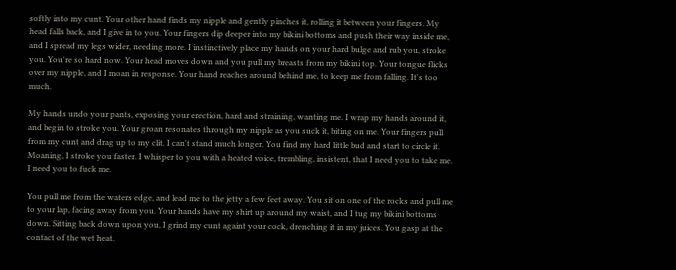softly into my cunt. Your other hand finds my nipple and gently pinches it, rolling it between your fingers. My head falls back, and I give in to you. Your fingers dip deeper into my bikini bottoms and push their way inside me, and I spread my legs wider, needing more. I instinctively place my hands on your hard bulge and rub you, stroke you. You're so hard now. Your head moves down and you pull my breasts from my bikini top. Your tongue flicks over my nipple, and I moan in response. Your hand reaches around behind me, to keep me from falling. It's too much.

My hands undo your pants, exposing your erection, hard and straining, wanting me. I wrap my hands around it, and begin to stroke you. Your groan resonates through my nipple as you suck it, biting on me. Your fingers pull from my cunt and drag up to my clit. I can't stand much longer. You find my hard little bud and start to circle it. Moaning, I stroke you faster. I whisper to you with a heated voice, trembling, insistent, that I need you to take me. I need you to fuck me.

You pull me from the waters edge, and lead me to the jetty a few feet away. You sit on one of the rocks and pull me to your lap, facing away from you. Your hands have my shirt up around my waist, and I tug my bikini bottoms down. Sitting back down upon you, I grind my cunt againt your cock, drenching it in my juices. You gasp at the contact of the wet heat.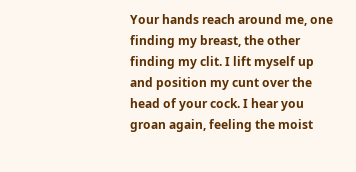Your hands reach around me, one finding my breast, the other finding my clit. I lift myself up and position my cunt over the head of your cock. I hear you groan again, feeling the moist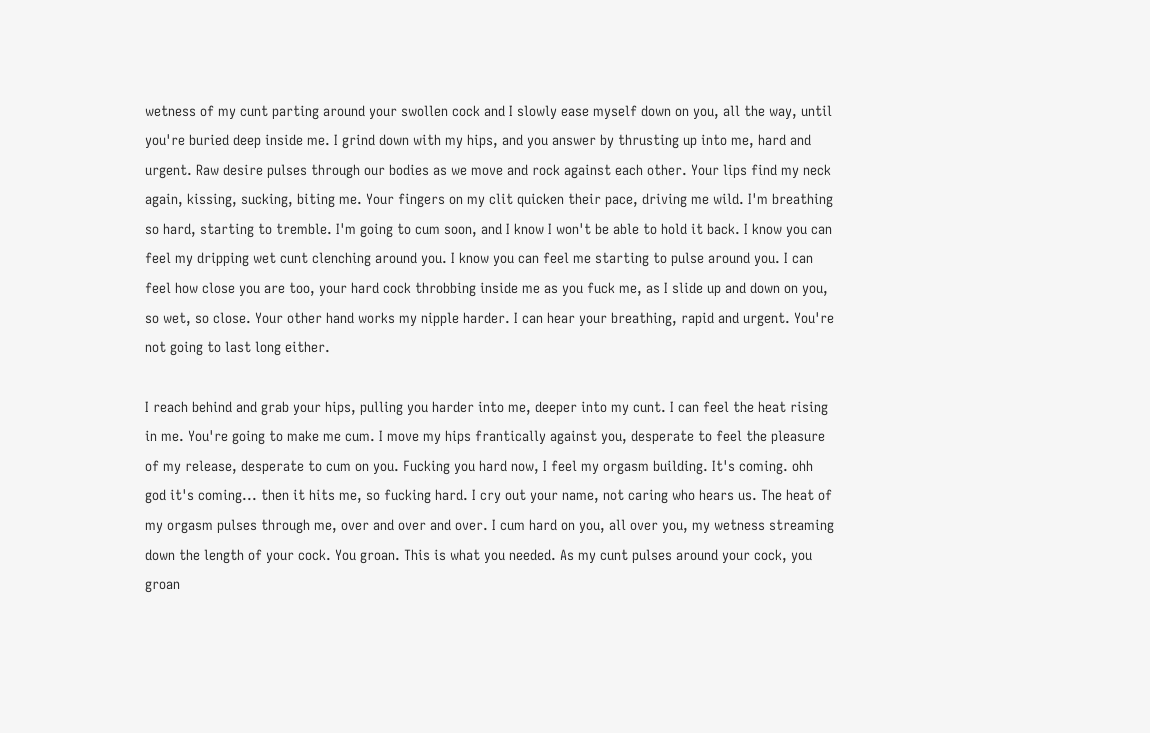wetness of my cunt parting around your swollen cock and I slowly ease myself down on you, all the way, until you're buried deep inside me. I grind down with my hips, and you answer by thrusting up into me, hard and urgent. Raw desire pulses through our bodies as we move and rock against each other. Your lips find my neck again, kissing, sucking, biting me. Your fingers on my clit quicken their pace, driving me wild. I'm breathing so hard, starting to tremble. I'm going to cum soon, and I know I won't be able to hold it back. I know you can feel my dripping wet cunt clenching around you. I know you can feel me starting to pulse around you. I can feel how close you are too, your hard cock throbbing inside me as you fuck me, as I slide up and down on you, so wet, so close. Your other hand works my nipple harder. I can hear your breathing, rapid and urgent. You're not going to last long either.

I reach behind and grab your hips, pulling you harder into me, deeper into my cunt. I can feel the heat rising in me. You're going to make me cum. I move my hips frantically against you, desperate to feel the pleasure of my release, desperate to cum on you. Fucking you hard now, I feel my orgasm building. It's coming. ohh god it's coming... then it hits me, so fucking hard. I cry out your name, not caring who hears us. The heat of my orgasm pulses through me, over and over and over. I cum hard on you, all over you, my wetness streaming down the length of your cock. You groan. This is what you needed. As my cunt pulses around your cock, you groan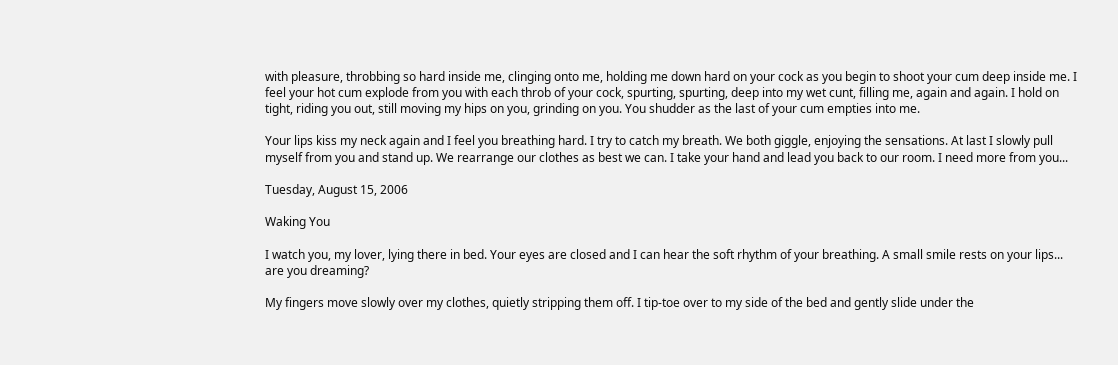with pleasure, throbbing so hard inside me, clinging onto me, holding me down hard on your cock as you begin to shoot your cum deep inside me. I feel your hot cum explode from you with each throb of your cock, spurting, spurting, deep into my wet cunt, filling me, again and again. I hold on tight, riding you out, still moving my hips on you, grinding on you. You shudder as the last of your cum empties into me.

Your lips kiss my neck again and I feel you breathing hard. I try to catch my breath. We both giggle, enjoying the sensations. At last I slowly pull myself from you and stand up. We rearrange our clothes as best we can. I take your hand and lead you back to our room. I need more from you...

Tuesday, August 15, 2006

Waking You

I watch you, my lover, lying there in bed. Your eyes are closed and I can hear the soft rhythm of your breathing. A small smile rests on your lips... are you dreaming?

My fingers move slowly over my clothes, quietly stripping them off. I tip-toe over to my side of the bed and gently slide under the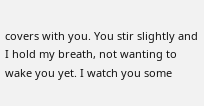covers with you. You stir slightly and I hold my breath, not wanting to wake you yet. I watch you some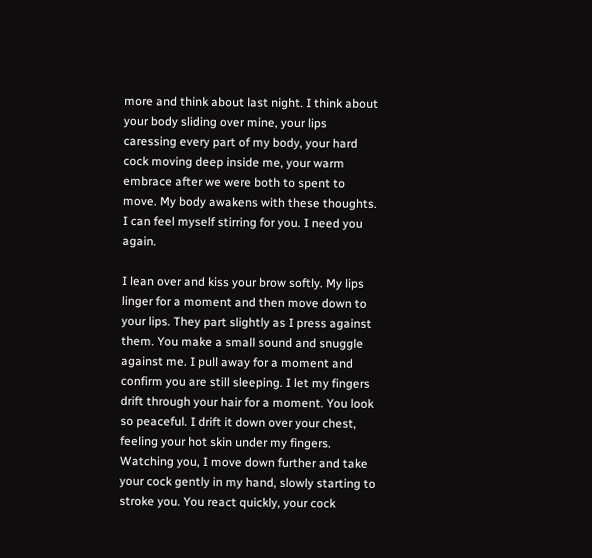more and think about last night. I think about your body sliding over mine, your lips caressing every part of my body, your hard cock moving deep inside me, your warm embrace after we were both to spent to move. My body awakens with these thoughts. I can feel myself stirring for you. I need you again.

I lean over and kiss your brow softly. My lips linger for a moment and then move down to your lips. They part slightly as I press against them. You make a small sound and snuggle against me. I pull away for a moment and confirm you are still sleeping. I let my fingers drift through your hair for a moment. You look so peaceful. I drift it down over your chest, feeling your hot skin under my fingers. Watching you, I move down further and take your cock gently in my hand, slowly starting to stroke you. You react quickly, your cock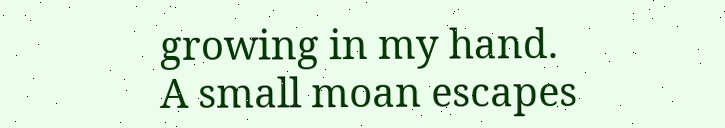growing in my hand. A small moan escapes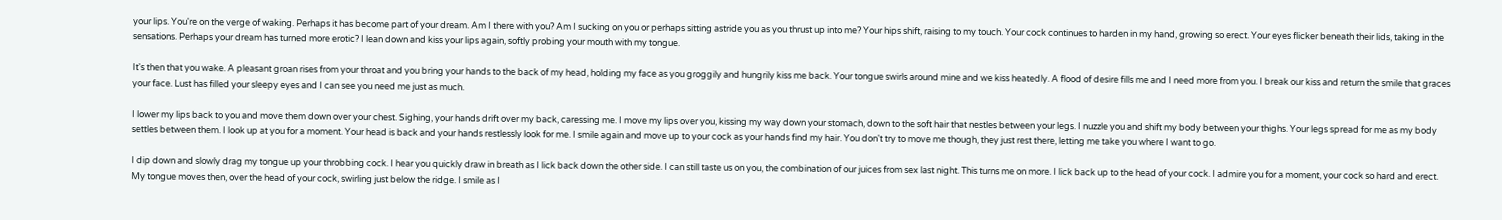your lips. You're on the verge of waking. Perhaps it has become part of your dream. Am I there with you? Am I sucking on you or perhaps sitting astride you as you thrust up into me? Your hips shift, raising to my touch. Your cock continues to harden in my hand, growing so erect. Your eyes flicker beneath their lids, taking in the sensations. Perhaps your dream has turned more erotic? I lean down and kiss your lips again, softly probing your mouth with my tongue.

It's then that you wake. A pleasant groan rises from your throat and you bring your hands to the back of my head, holding my face as you groggily and hungrily kiss me back. Your tongue swirls around mine and we kiss heatedly. A flood of desire fills me and I need more from you. I break our kiss and return the smile that graces your face. Lust has filled your sleepy eyes and I can see you need me just as much.

I lower my lips back to you and move them down over your chest. Sighing, your hands drift over my back, caressing me. I move my lips over you, kissing my way down your stomach, down to the soft hair that nestles between your legs. I nuzzle you and shift my body between your thighs. Your legs spread for me as my body settles between them. I look up at you for a moment. Your head is back and your hands restlessly look for me. I smile again and move up to your cock as your hands find my hair. You don't try to move me though, they just rest there, letting me take you where I want to go.

I dip down and slowly drag my tongue up your throbbing cock. I hear you quickly draw in breath as I lick back down the other side. I can still taste us on you, the combination of our juices from sex last night. This turns me on more. I lick back up to the head of your cock. I admire you for a moment, your cock so hard and erect. My tongue moves then, over the head of your cock, swirling just below the ridge. I smile as I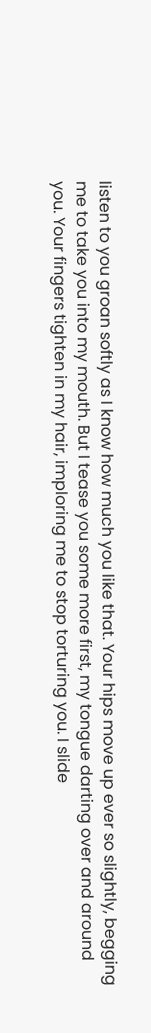listen to you groan softly as I know how much you like that. Your hips move up ever so slightly, begging me to take you into my mouth. But I tease you some more first, my tongue darting over and around you. Your fingers tighten in my hair, imploring me to stop torturing you. I slide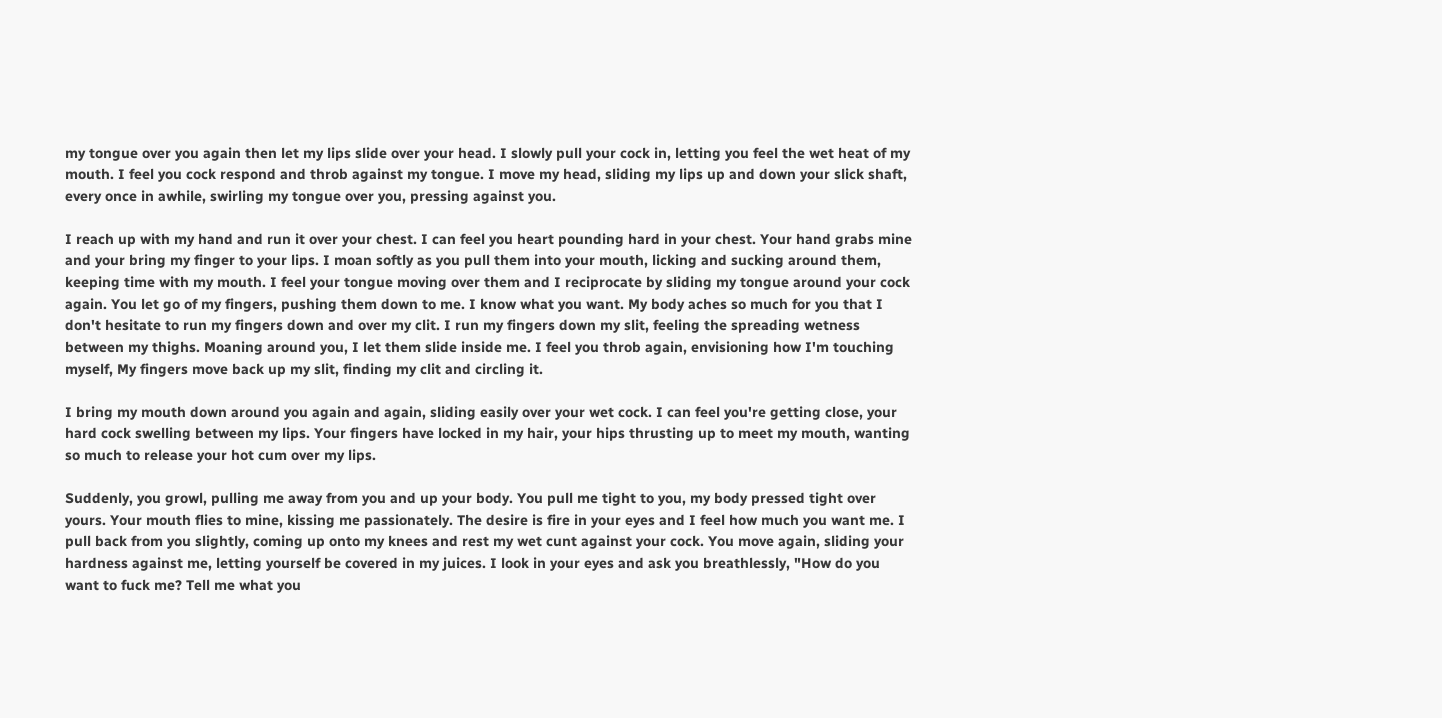my tongue over you again then let my lips slide over your head. I slowly pull your cock in, letting you feel the wet heat of my mouth. I feel you cock respond and throb against my tongue. I move my head, sliding my lips up and down your slick shaft, every once in awhile, swirling my tongue over you, pressing against you.

I reach up with my hand and run it over your chest. I can feel you heart pounding hard in your chest. Your hand grabs mine and your bring my finger to your lips. I moan softly as you pull them into your mouth, licking and sucking around them, keeping time with my mouth. I feel your tongue moving over them and I reciprocate by sliding my tongue around your cock again. You let go of my fingers, pushing them down to me. I know what you want. My body aches so much for you that I don't hesitate to run my fingers down and over my clit. I run my fingers down my slit, feeling the spreading wetness between my thighs. Moaning around you, I let them slide inside me. I feel you throb again, envisioning how I'm touching myself, My fingers move back up my slit, finding my clit and circling it.

I bring my mouth down around you again and again, sliding easily over your wet cock. I can feel you're getting close, your hard cock swelling between my lips. Your fingers have locked in my hair, your hips thrusting up to meet my mouth, wanting so much to release your hot cum over my lips.

Suddenly, you growl, pulling me away from you and up your body. You pull me tight to you, my body pressed tight over yours. Your mouth flies to mine, kissing me passionately. The desire is fire in your eyes and I feel how much you want me. I pull back from you slightly, coming up onto my knees and rest my wet cunt against your cock. You move again, sliding your hardness against me, letting yourself be covered in my juices. I look in your eyes and ask you breathlessly, "How do you want to fuck me? Tell me what you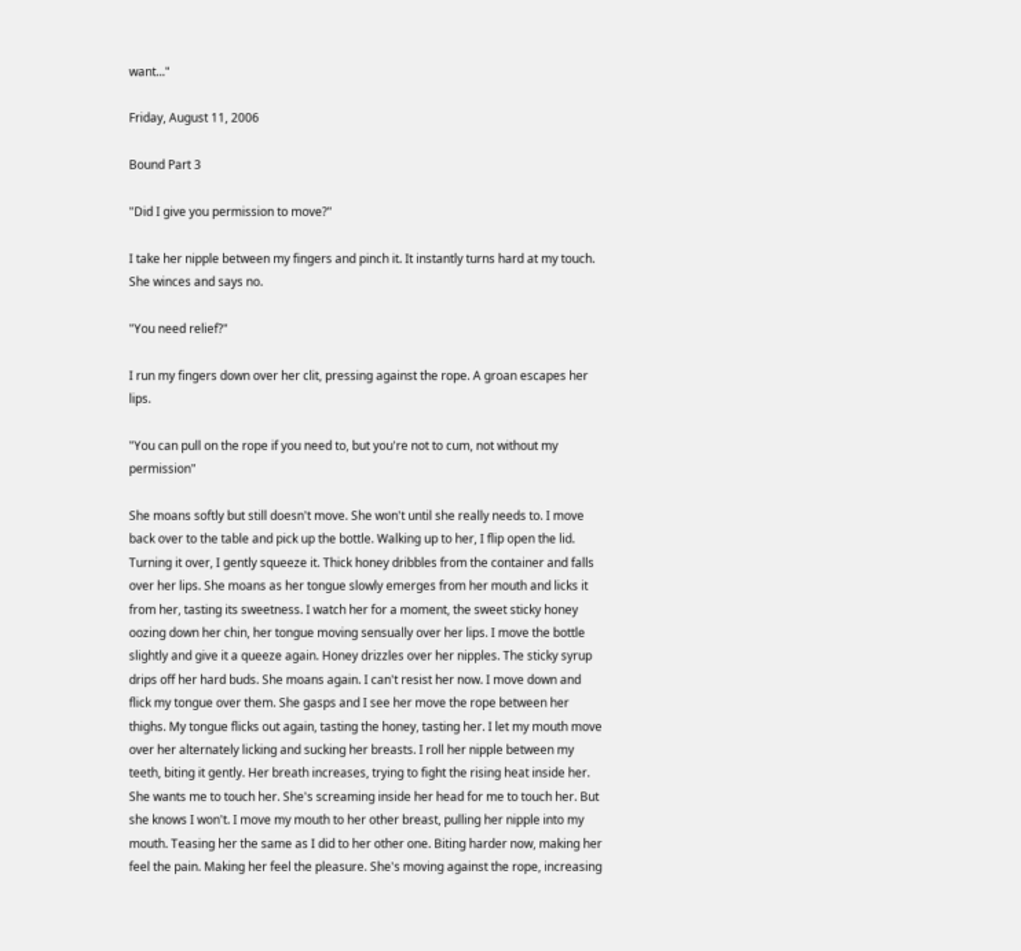want..."

Friday, August 11, 2006

Bound Part 3

"Did I give you permission to move?"

I take her nipple between my fingers and pinch it. It instantly turns hard at my touch. She winces and says no.

"You need relief?"

I run my fingers down over her clit, pressing against the rope. A groan escapes her lips.

"You can pull on the rope if you need to, but you're not to cum, not without my permission"

She moans softly but still doesn't move. She won't until she really needs to. I move back over to the table and pick up the bottle. Walking up to her, I flip open the lid. Turning it over, I gently squeeze it. Thick honey dribbles from the container and falls over her lips. She moans as her tongue slowly emerges from her mouth and licks it from her, tasting its sweetness. I watch her for a moment, the sweet sticky honey oozing down her chin, her tongue moving sensually over her lips. I move the bottle slightly and give it a queeze again. Honey drizzles over her nipples. The sticky syrup drips off her hard buds. She moans again. I can't resist her now. I move down and flick my tongue over them. She gasps and I see her move the rope between her thighs. My tongue flicks out again, tasting the honey, tasting her. I let my mouth move over her alternately licking and sucking her breasts. I roll her nipple between my teeth, biting it gently. Her breath increases, trying to fight the rising heat inside her. She wants me to touch her. She's screaming inside her head for me to touch her. But she knows I won't. I move my mouth to her other breast, pulling her nipple into my mouth. Teasing her the same as I did to her other one. Biting harder now, making her feel the pain. Making her feel the pleasure. She's moving against the rope, increasing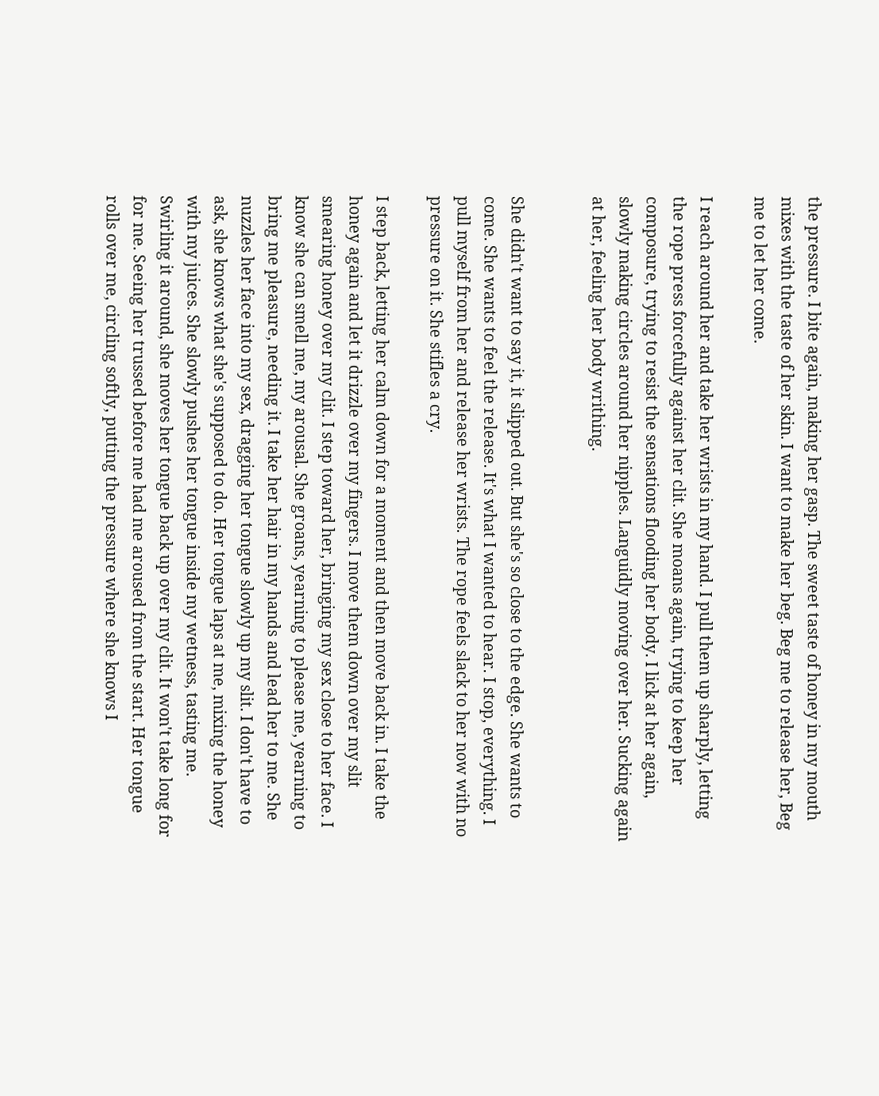the pressure. I bite again, making her gasp. The sweet taste of honey in my mouth mixes with the taste of her skin. I want to make her beg. Beg me to release her, Beg me to let her come.

I reach around her and take her wrists in my hand. I pull them up sharply, letting the rope press forcefully against her clit. She moans again, trying to keep her composure, trying to resist the sensations flooding her body. I lick at her again, slowly making circles around her nipples. Languidly moving over her. Sucking again at her, feeling her body writhing.


She didn't want to say it, it slipped out. But she's so close to the edge. She wants to come. She wants to feel the release. It's what I wanted to hear. I stop, everything. I pull myself from her and release her wrists. The rope feels slack to her now with no pressure on it. She stifles a cry.

I step back, letting her calm down for a moment and then move back in. I take the honey again and let it drizzle over my fingers. I move them down over my slit smearing honey over my clit. I step toward her, bringing my sex close to her face. I know she can smell me, my arousal. She groans, yearning to please me, yearning to bring me pleasure, needing it. I take her hair in my hands and lead her to me. She nuzzles her face into my sex, dragging her tongue slowly up my slit. I don't have to ask, she knows what she's supposed to do. Her tongue laps at me, mixing the honey with my juices. She slowly pushes her tongue inside my wetness, tasting me. Swirling it around, she moves her tongue back up over my clit. It won't take long for for me. Seeing her trussed before me had me aroused from the start. Her tongue rolls over me, circling softly, putting the pressure where she knows I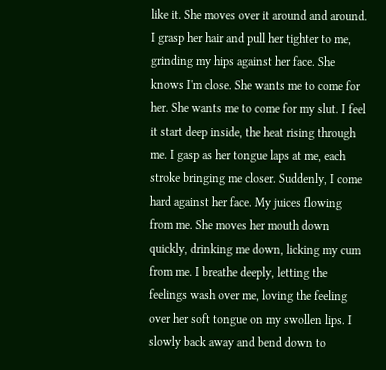like it. She moves over it around and around. I grasp her hair and pull her tighter to me, grinding my hips against her face. She knows I'm close. She wants me to come for her. She wants me to come for my slut. I feel it start deep inside, the heat rising through me. I gasp as her tongue laps at me, each stroke bringing me closer. Suddenly, I come hard against her face. My juices flowing from me. She moves her mouth down quickly, drinking me down, licking my cum from me. I breathe deeply, letting the feelings wash over me, loving the feeling over her soft tongue on my swollen lips. I slowly back away and bend down to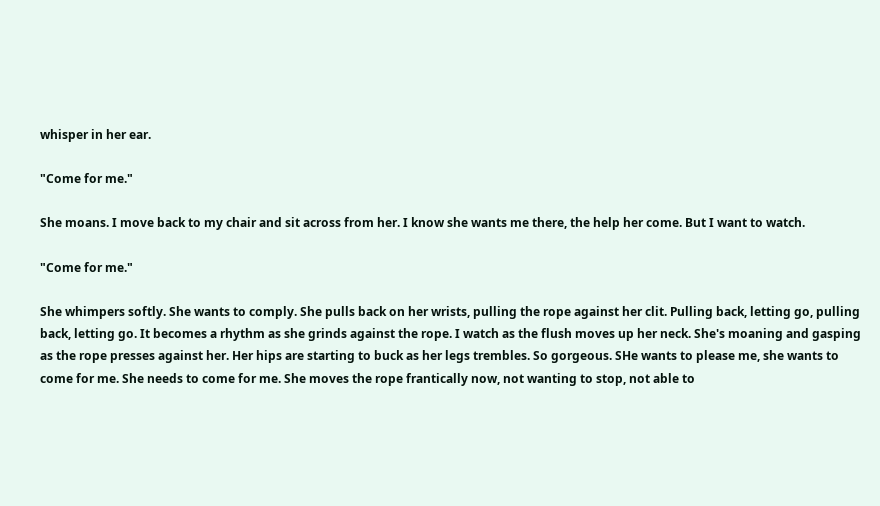whisper in her ear.

"Come for me."

She moans. I move back to my chair and sit across from her. I know she wants me there, the help her come. But I want to watch.

"Come for me."

She whimpers softly. She wants to comply. She pulls back on her wrists, pulling the rope against her clit. Pulling back, letting go, pulling back, letting go. It becomes a rhythm as she grinds against the rope. I watch as the flush moves up her neck. She's moaning and gasping as the rope presses against her. Her hips are starting to buck as her legs trembles. So gorgeous. SHe wants to please me, she wants to come for me. She needs to come for me. She moves the rope frantically now, not wanting to stop, not able to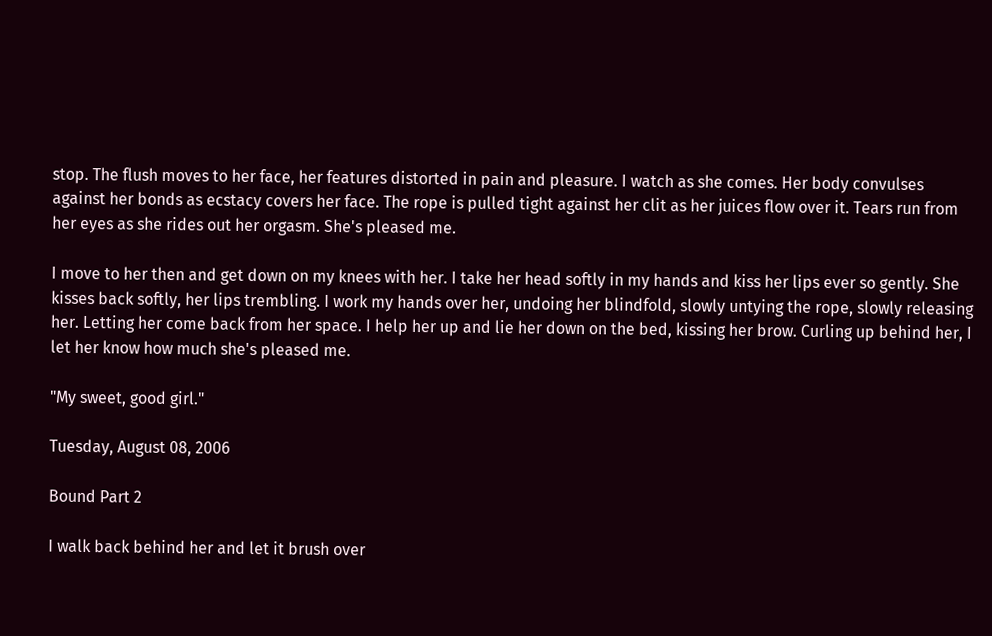stop. The flush moves to her face, her features distorted in pain and pleasure. I watch as she comes. Her body convulses against her bonds as ecstacy covers her face. The rope is pulled tight against her clit as her juices flow over it. Tears run from her eyes as she rides out her orgasm. She's pleased me.

I move to her then and get down on my knees with her. I take her head softly in my hands and kiss her lips ever so gently. She kisses back softly, her lips trembling. I work my hands over her, undoing her blindfold, slowly untying the rope, slowly releasing her. Letting her come back from her space. I help her up and lie her down on the bed, kissing her brow. Curling up behind her, I let her know how much she's pleased me.

"My sweet, good girl."

Tuesday, August 08, 2006

Bound Part 2

I walk back behind her and let it brush over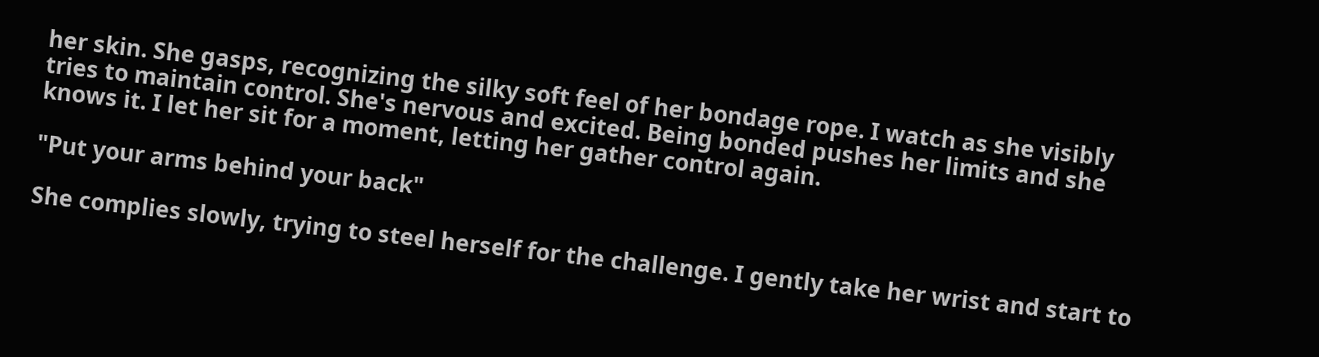her skin. She gasps, recognizing the silky soft feel of her bondage rope. I watch as she visibly tries to maintain control. She's nervous and excited. Being bonded pushes her limits and she knows it. I let her sit for a moment, letting her gather control again.

"Put your arms behind your back"

She complies slowly, trying to steel herself for the challenge. I gently take her wrist and start to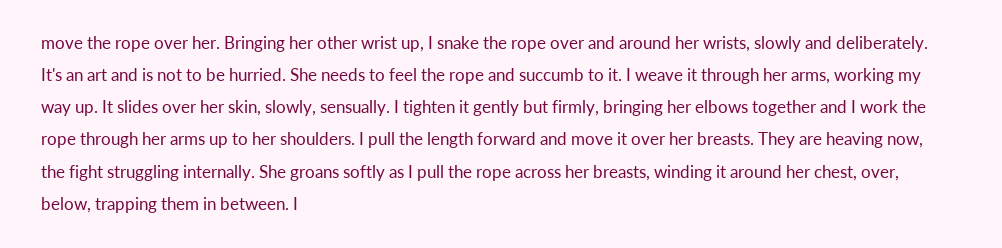move the rope over her. Bringing her other wrist up, I snake the rope over and around her wrists, slowly and deliberately. It's an art and is not to be hurried. She needs to feel the rope and succumb to it. I weave it through her arms, working my way up. It slides over her skin, slowly, sensually. I tighten it gently but firmly, bringing her elbows together and I work the rope through her arms up to her shoulders. I pull the length forward and move it over her breasts. They are heaving now, the fight struggling internally. She groans softly as I pull the rope across her breasts, winding it around her chest, over, below, trapping them in between. I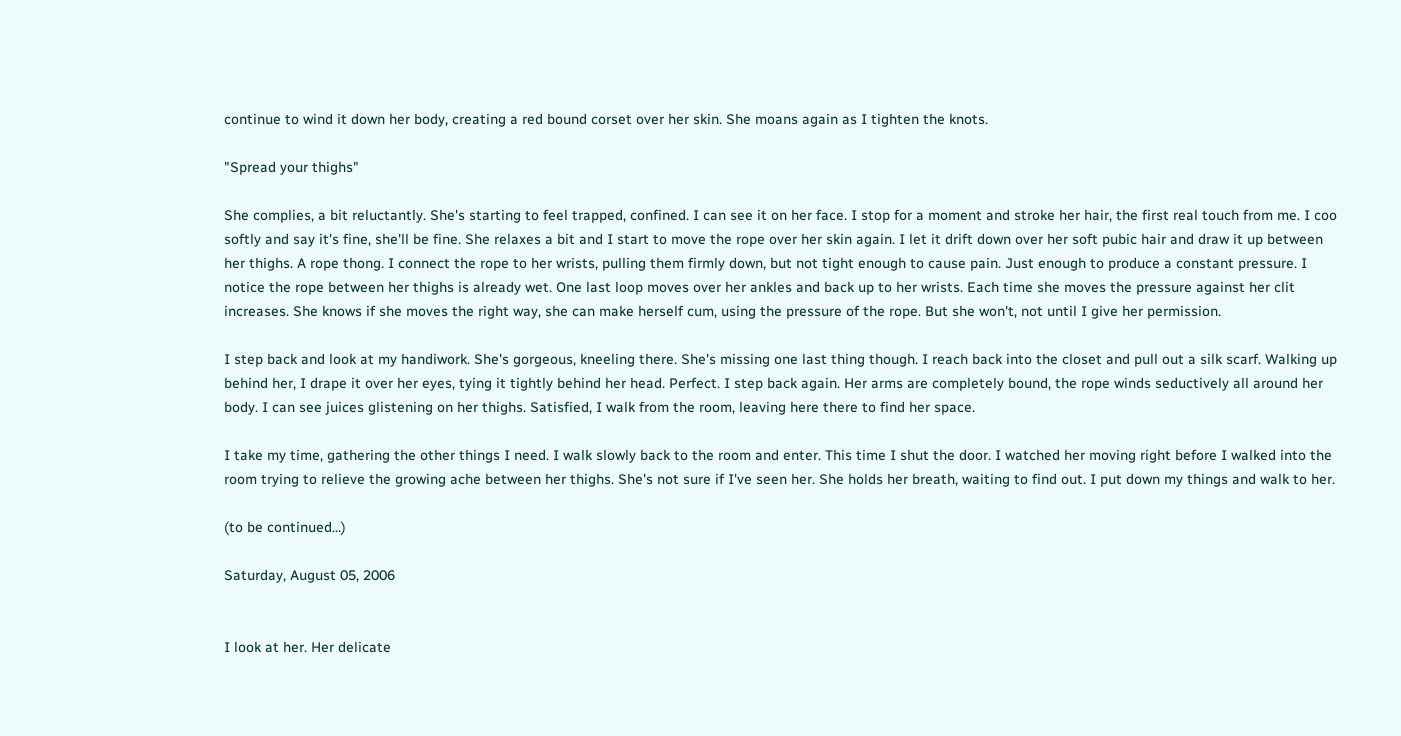continue to wind it down her body, creating a red bound corset over her skin. She moans again as I tighten the knots.

"Spread your thighs"

She complies, a bit reluctantly. She's starting to feel trapped, confined. I can see it on her face. I stop for a moment and stroke her hair, the first real touch from me. I coo softly and say it's fine, she'll be fine. She relaxes a bit and I start to move the rope over her skin again. I let it drift down over her soft pubic hair and draw it up between her thighs. A rope thong. I connect the rope to her wrists, pulling them firmly down, but not tight enough to cause pain. Just enough to produce a constant pressure. I notice the rope between her thighs is already wet. One last loop moves over her ankles and back up to her wrists. Each time she moves the pressure against her clit increases. She knows if she moves the right way, she can make herself cum, using the pressure of the rope. But she won't, not until I give her permission.

I step back and look at my handiwork. She's gorgeous, kneeling there. She's missing one last thing though. I reach back into the closet and pull out a silk scarf. Walking up behind her, I drape it over her eyes, tying it tightly behind her head. Perfect. I step back again. Her arms are completely bound, the rope winds seductively all around her body. I can see juices glistening on her thighs. Satisfied, I walk from the room, leaving here there to find her space.

I take my time, gathering the other things I need. I walk slowly back to the room and enter. This time I shut the door. I watched her moving right before I walked into the room trying to relieve the growing ache between her thighs. She's not sure if I've seen her. She holds her breath, waiting to find out. I put down my things and walk to her.

(to be continued...)

Saturday, August 05, 2006


I look at her. Her delicate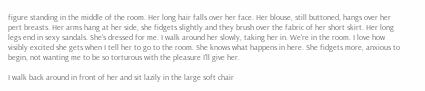figure standing in the middle of the room. Her long hair falls over her face. Her blouse, still buttoned, hangs over her pert breasts. Her arms hang at her side, she fidgets slightly and they brush over the fabric of her short skirt. Her long legs end in sexy sandals. She's dressed for me. I walk around her slowly, taking her in. We're in the room. I love how visibly excited she gets when I tell her to go to the room. She knows what happens in here. She fidgets more, anxious to begin, not wanting me to be so torturous with the pleasure I'll give her.

I walk back around in front of her and sit lazily in the large soft chair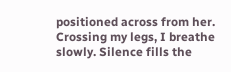positioned across from her. Crossing my legs, I breathe slowly. Silence fills the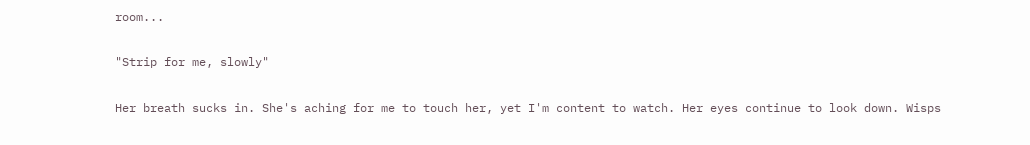room...

"Strip for me, slowly"

Her breath sucks in. She's aching for me to touch her, yet I'm content to watch. Her eyes continue to look down. Wisps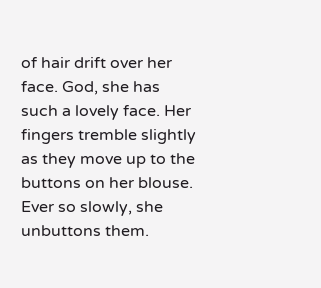of hair drift over her face. God, she has such a lovely face. Her fingers tremble slightly as they move up to the buttons on her blouse. Ever so slowly, she unbuttons them.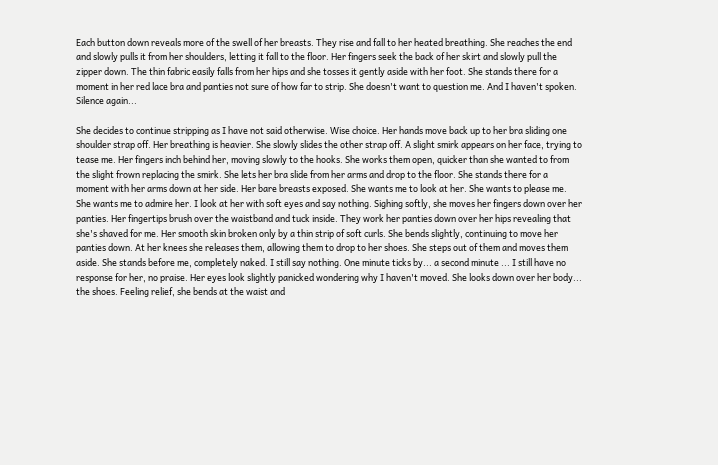Each button down reveals more of the swell of her breasts. They rise and fall to her heated breathing. She reaches the end and slowly pulls it from her shoulders, letting it fall to the floor. Her fingers seek the back of her skirt and slowly pull the zipper down. The thin fabric easily falls from her hips and she tosses it gently aside with her foot. She stands there for a moment in her red lace bra and panties not sure of how far to strip. She doesn't want to question me. And I haven't spoken. Silence again...

She decides to continue stripping as I have not said otherwise. Wise choice. Her hands move back up to her bra sliding one shoulder strap off. Her breathing is heavier. She slowly slides the other strap off. A slight smirk appears on her face, trying to tease me. Her fingers inch behind her, moving slowly to the hooks. She works them open, quicker than she wanted to from the slight frown replacing the smirk. She lets her bra slide from her arms and drop to the floor. She stands there for a moment with her arms down at her side. Her bare breasts exposed. She wants me to look at her. She wants to please me. She wants me to admire her. I look at her with soft eyes and say nothing. Sighing softly, she moves her fingers down over her panties. Her fingertips brush over the waistband and tuck inside. They work her panties down over her hips revealing that she's shaved for me. Her smooth skin broken only by a thin strip of soft curls. She bends slightly, continuing to move her panties down. At her knees she releases them, allowing them to drop to her shoes. She steps out of them and moves them aside. She stands before me, completely naked. I still say nothing. One minute ticks by... a second minute ... I still have no response for her, no praise. Her eyes look slightly panicked wondering why I haven't moved. She looks down over her body... the shoes. Feeling relief, she bends at the waist and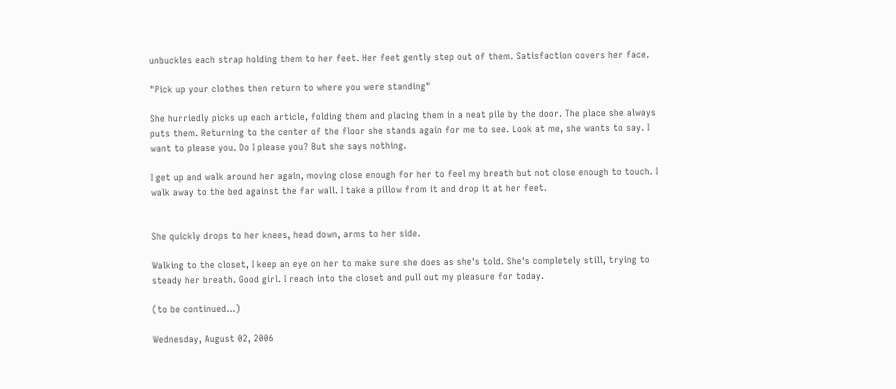unbuckles each strap holding them to her feet. Her feet gently step out of them. Satisfaction covers her face.

"Pick up your clothes then return to where you were standing"

She hurriedly picks up each article, folding them and placing them in a neat pile by the door. The place she always puts them. Returning to the center of the floor she stands again for me to see. Look at me, she wants to say. I want to please you. Do I please you? But she says nothing.

I get up and walk around her again, moving close enough for her to feel my breath but not close enough to touch. I walk away to the bed against the far wall. I take a pillow from it and drop it at her feet.


She quickly drops to her knees, head down, arms to her side.

Walking to the closet, I keep an eye on her to make sure she does as she's told. She's completely still, trying to steady her breath. Good girl. I reach into the closet and pull out my pleasure for today.

(to be continued...)

Wednesday, August 02, 2006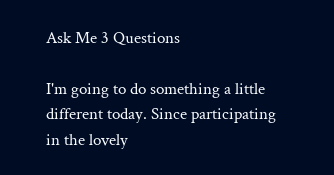Ask Me 3 Questions

I'm going to do something a little different today. Since participating in the lovely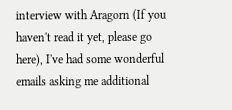interview with Aragorn (If you haven't read it yet, please go here), I've had some wonderful emails asking me additional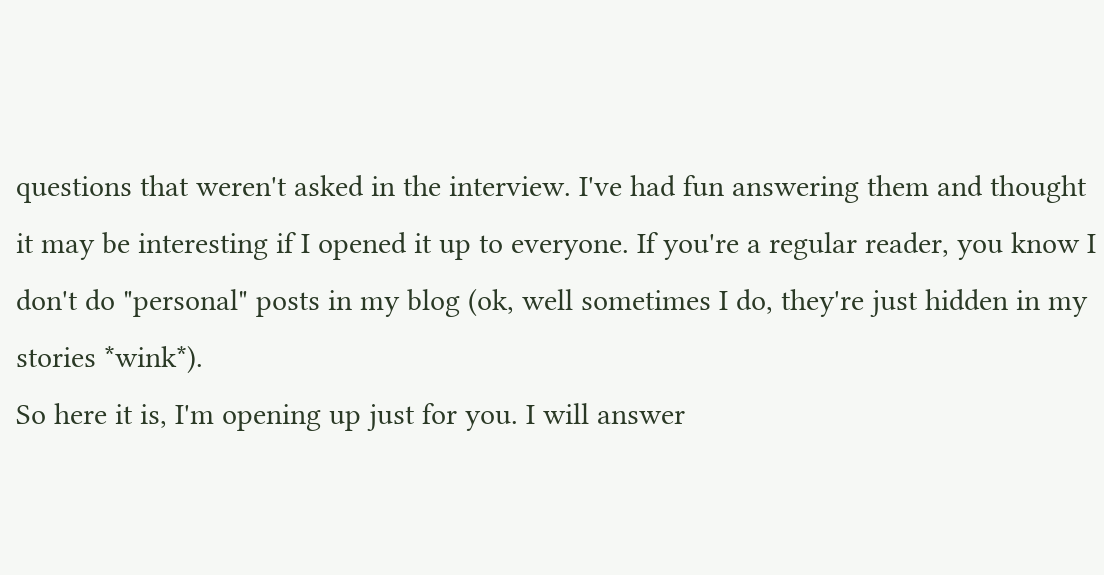questions that weren't asked in the interview. I've had fun answering them and thought it may be interesting if I opened it up to everyone. If you're a regular reader, you know I don't do "personal" posts in my blog (ok, well sometimes I do, they're just hidden in my stories *wink*).
So here it is, I'm opening up just for you. I will answer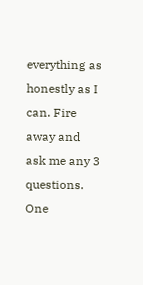everything as honestly as I can. Fire away and ask me any 3 questions. One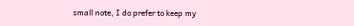small note, I do prefer to keep my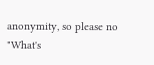anonymity, so please no "What's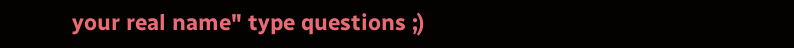your real name" type questions ;)